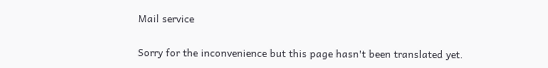Mail service

Sorry for the inconvenience but this page hasn't been translated yet.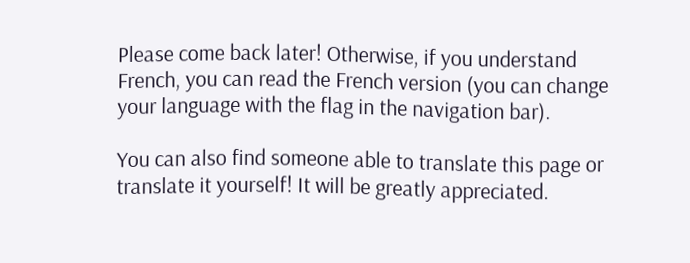Please come back later! Otherwise, if you understand French, you can read the French version (you can change your language with the flag in the navigation bar).

You can also find someone able to translate this page or translate it yourself! It will be greatly appreciated.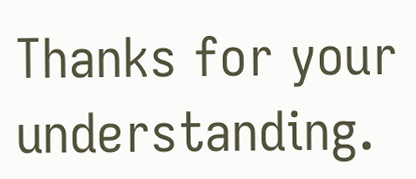Thanks for your understanding.